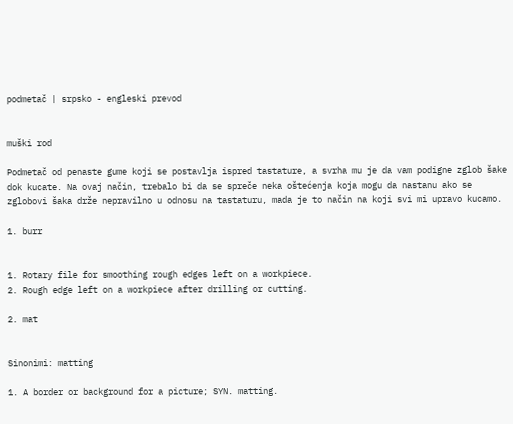podmetač | srpsko - engleski prevod


muški rod

Podmetač od penaste gume koji se postavlja ispred tastature, a svrha mu je da vam podigne zglob šake dok kucate. Na ovaj način, trebalo bi da se spreče neka oštećenja koja mogu da nastanu ako se zglobovi šaka drže nepravilno u odnosu na tastaturu, mada je to način na koji svi mi upravo kucamo.

1. burr


1. Rotary file for smoothing rough edges left on a workpiece.
2. Rough edge left on a workpiece after drilling or cutting.

2. mat


Sinonimi: matting

1. A border or background for a picture; SYN. matting.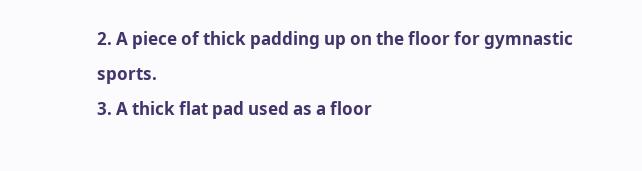2. A piece of thick padding up on the floor for gymnastic sports.
3. A thick flat pad used as a floor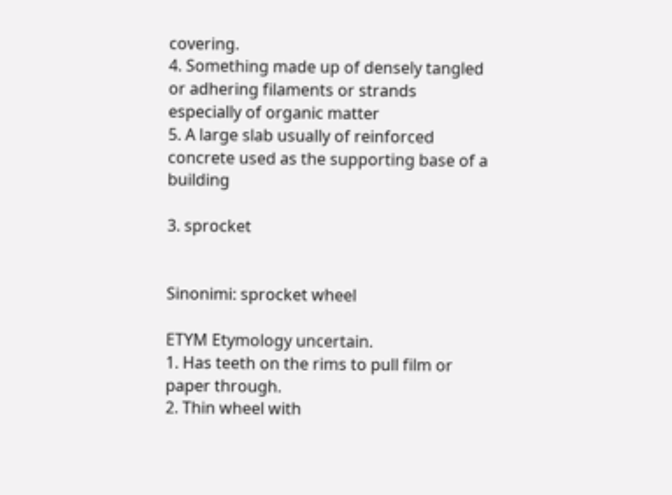covering.
4. Something made up of densely tangled or adhering filaments or strands especially of organic matter
5. A large slab usually of reinforced concrete used as the supporting base of a building

3. sprocket


Sinonimi: sprocket wheel

ETYM Etymology uncertain.
1. Has teeth on the rims to pull film or paper through.
2. Thin wheel with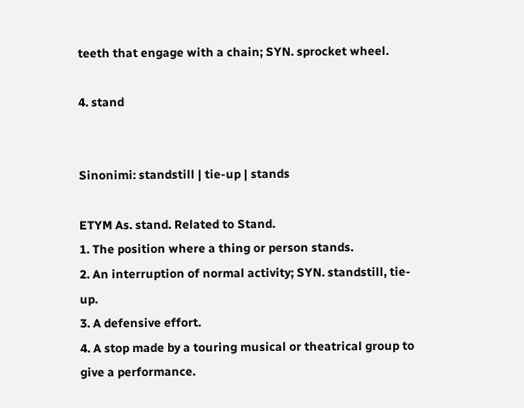teeth that engage with a chain; SYN. sprocket wheel.

4. stand


Sinonimi: standstill | tie-up | stands

ETYM As. stand. Related to Stand.
1. The position where a thing or person stands.
2. An interruption of normal activity; SYN. standstill, tie-up.
3. A defensive effort.
4. A stop made by a touring musical or theatrical group to give a performance.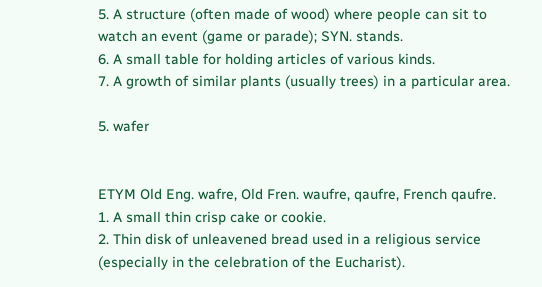5. A structure (often made of wood) where people can sit to watch an event (game or parade); SYN. stands.
6. A small table for holding articles of various kinds.
7. A growth of similar plants (usually trees) in a particular area.

5. wafer


ETYM Old Eng. wafre, Old Fren. waufre, qaufre, French qaufre.
1. A small thin crisp cake or cookie.
2. Thin disk of unleavened bread used in a religious service (especially in the celebration of the Eucharist).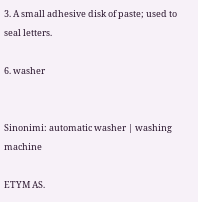3. A small adhesive disk of paste; used to seal letters.

6. washer


Sinonimi: automatic washer | washing machine

ETYM AS.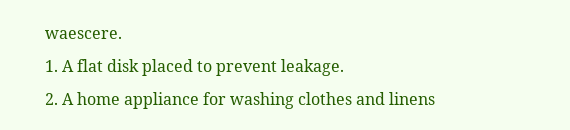waescere.
1. A flat disk placed to prevent leakage.
2. A home appliance for washing clothes and linens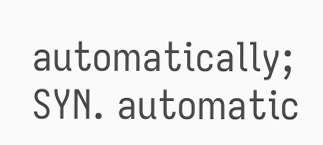automatically; SYN. automatic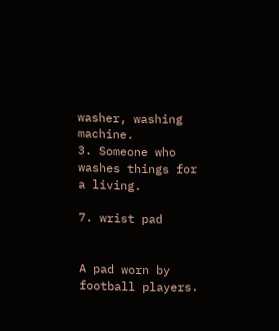washer, washing machine.
3. Someone who washes things for a living.

7. wrist pad


A pad worn by football players.